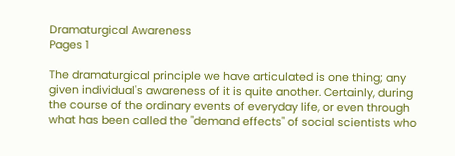Dramaturgical Awareness
Pages 1

The dramaturgical principle we have articulated is one thing; any given individual's awareness of it is quite another. Certainly, during the course of the ordinary events of everyday life, or even through what has been called the "demand effects" of social scientists who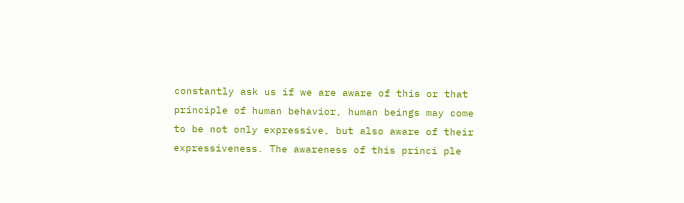constantly ask us if we are aware of this or that principle of human behavior, human beings may come to be not only expressive, but also aware of their expressiveness. The awareness of this princi ple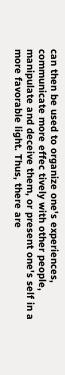can then be used to organize one's experiences, communicate more effec tively with other people, manipulate and deceive them, or present one's self in a more favorable light. Thus, there are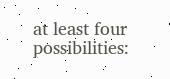at least four possibilities: